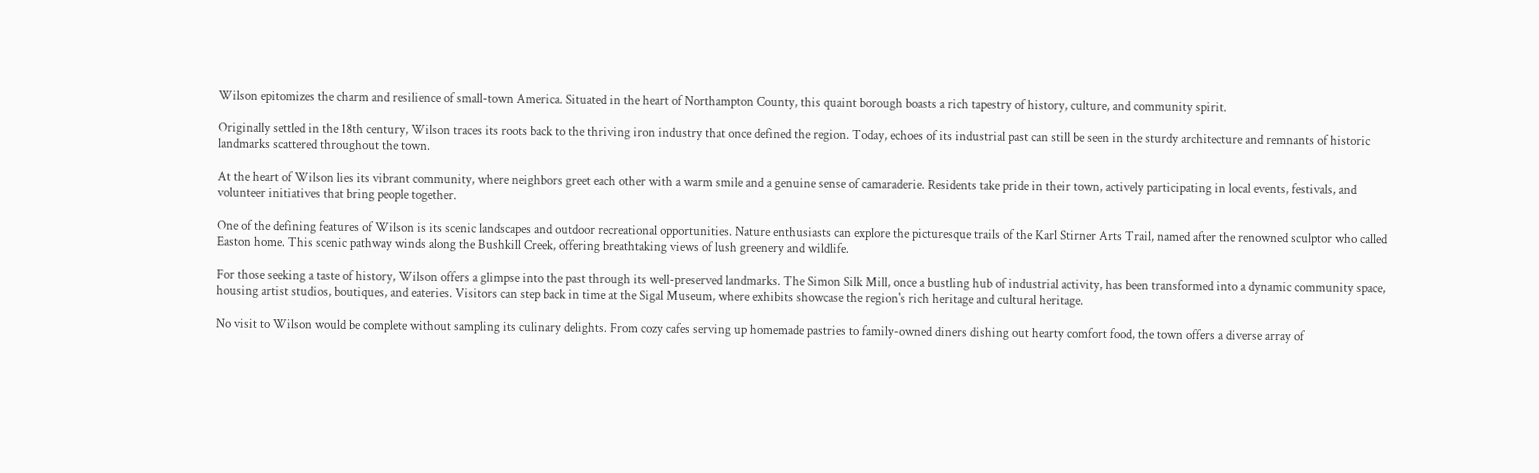Wilson epitomizes the charm and resilience of small-town America. Situated in the heart of Northampton County, this quaint borough boasts a rich tapestry of history, culture, and community spirit.

Originally settled in the 18th century, Wilson traces its roots back to the thriving iron industry that once defined the region. Today, echoes of its industrial past can still be seen in the sturdy architecture and remnants of historic landmarks scattered throughout the town.

At the heart of Wilson lies its vibrant community, where neighbors greet each other with a warm smile and a genuine sense of camaraderie. Residents take pride in their town, actively participating in local events, festivals, and volunteer initiatives that bring people together.

One of the defining features of Wilson is its scenic landscapes and outdoor recreational opportunities. Nature enthusiasts can explore the picturesque trails of the Karl Stirner Arts Trail, named after the renowned sculptor who called Easton home. This scenic pathway winds along the Bushkill Creek, offering breathtaking views of lush greenery and wildlife.

For those seeking a taste of history, Wilson offers a glimpse into the past through its well-preserved landmarks. The Simon Silk Mill, once a bustling hub of industrial activity, has been transformed into a dynamic community space, housing artist studios, boutiques, and eateries. Visitors can step back in time at the Sigal Museum, where exhibits showcase the region's rich heritage and cultural heritage.

No visit to Wilson would be complete without sampling its culinary delights. From cozy cafes serving up homemade pastries to family-owned diners dishing out hearty comfort food, the town offers a diverse array of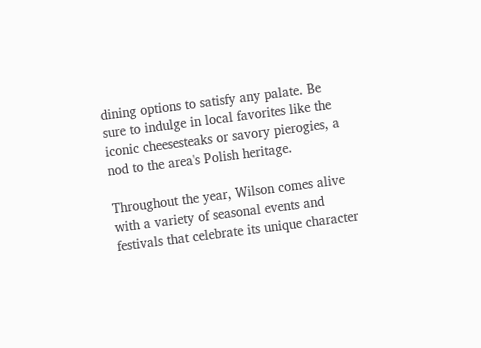dining options to satisfy any palate. Be sure to indulge in local favorites like the iconic cheesesteaks or savory pierogies, a nod to the area's Polish heritage.

Throughout the year, Wilson comes alive with a variety of seasonal events and festivals that celebrate its unique character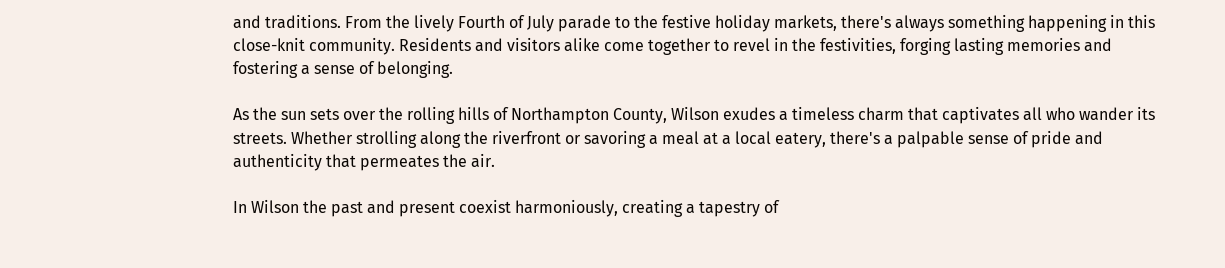and traditions. From the lively Fourth of July parade to the festive holiday markets, there's always something happening in this close-knit community. Residents and visitors alike come together to revel in the festivities, forging lasting memories and fostering a sense of belonging.

As the sun sets over the rolling hills of Northampton County, Wilson exudes a timeless charm that captivates all who wander its streets. Whether strolling along the riverfront or savoring a meal at a local eatery, there's a palpable sense of pride and authenticity that permeates the air.

In Wilson the past and present coexist harmoniously, creating a tapestry of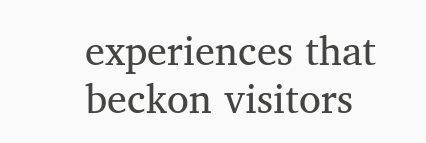experiences that beckon visitors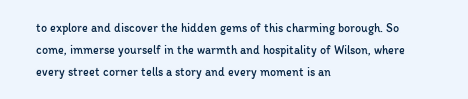to explore and discover the hidden gems of this charming borough. So come, immerse yourself in the warmth and hospitality of Wilson, where every street corner tells a story and every moment is an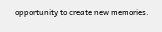opportunity to create new memories.